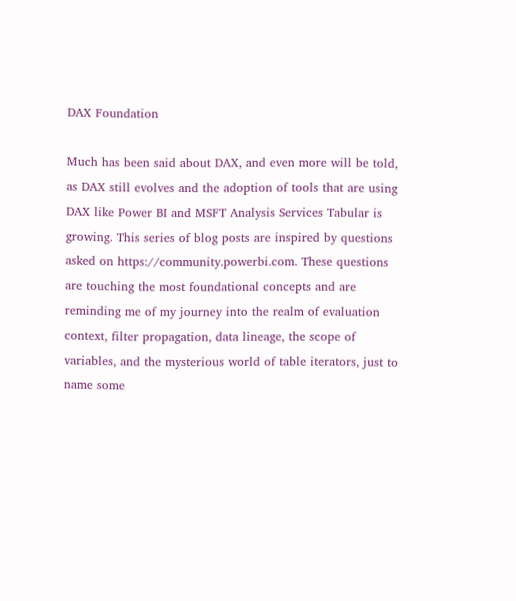DAX Foundation

Much has been said about DAX, and even more will be told, as DAX still evolves and the adoption of tools that are using DAX like Power BI and MSFT Analysis Services Tabular is growing. This series of blog posts are inspired by questions asked on https://community.powerbi.com. These questions are touching the most foundational concepts and are reminding me of my journey into the realm of evaluation context, filter propagation, data lineage, the scope of variables, and the mysterious world of table iterators, just to name some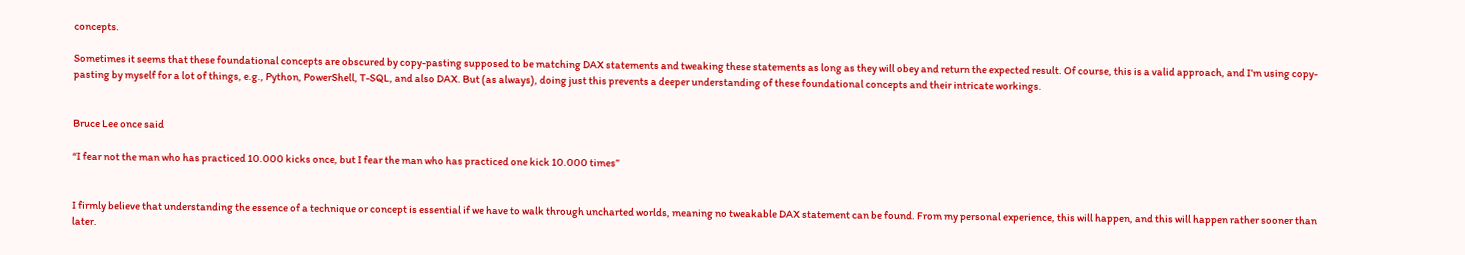concepts.

Sometimes it seems that these foundational concepts are obscured by copy-pasting supposed to be matching DAX statements and tweaking these statements as long as they will obey and return the expected result. Of course, this is a valid approach, and I’m using copy-pasting by myself for a lot of things, e.g., Python, PowerShell, T-SQL, and also DAX. But (as always), doing just this prevents a deeper understanding of these foundational concepts and their intricate workings.


Bruce Lee once said

“I fear not the man who has practiced 10.000 kicks once, but I fear the man who has practiced one kick 10.000 times”


I firmly believe that understanding the essence of a technique or concept is essential if we have to walk through uncharted worlds, meaning no tweakable DAX statement can be found. From my personal experience, this will happen, and this will happen rather sooner than later.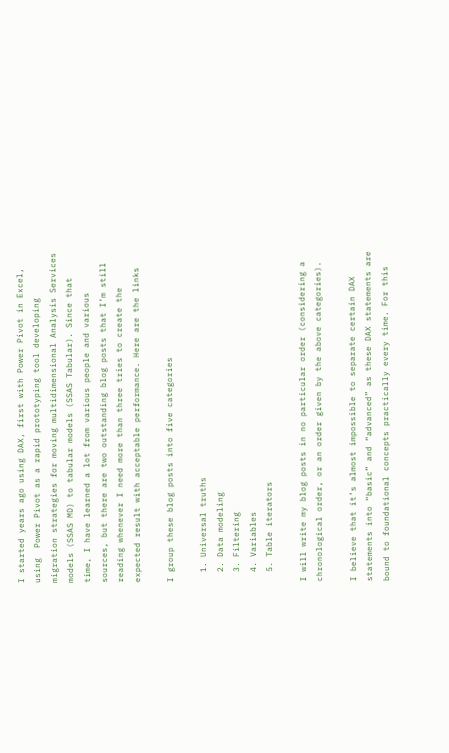I started years ago using DAX, first with Power Pivot in Excel, using  Power Pivot as a rapid prototyping tool developing migration strategies for moving multidimensional Analysis Services models (SSAS MD) to tabular models (SSAS Tabular). Since that time, I have learned a lot from various people and various sources, but there are two outstanding blog posts that I’m still reading whenever I need more than three tries to create the expected result with acceptable performance. Here are the links

I group these blog posts into five categories

  1. Universal truths
  2. Data modeling
  3. Filtering
  4. Variables
  5. Table iterators

I will write my blog posts in no particular order (considering a chronological order, or an order given by the above categories).

I believe that it’s almost impossible to separate certain DAX statements into “basic” and “advanced” as these DAX statements are bound to foundational concepts practically every time. For this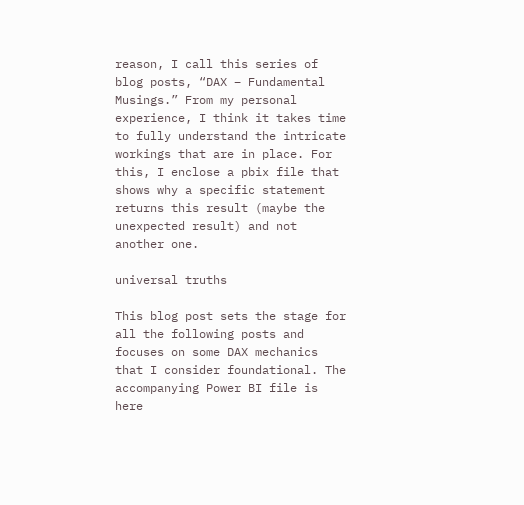reason, I call this series of blog posts, “DAX – Fundamental Musings.” From my personal experience, I think it takes time to fully understand the intricate workings that are in place. For this, I enclose a pbix file that shows why a specific statement returns this result (maybe the unexpected result) and not another one.

universal truths

This blog post sets the stage for all the following posts and focuses on some DAX mechanics that I consider foundational. The accompanying Power BI file is here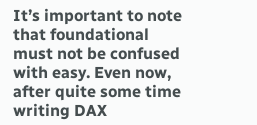It’s important to note that foundational must not be confused with easy. Even now, after quite some time writing DAX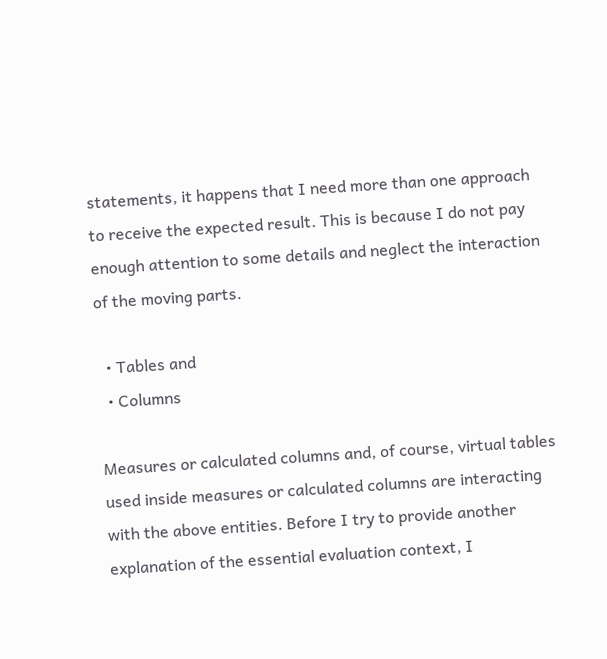statements, it happens that I need more than one approach to receive the expected result. This is because I do not pay enough attention to some details and neglect the interaction of the moving parts.

  • Tables and
  • Columns

Measures or calculated columns and, of course, virtual tables used inside measures or calculated columns are interacting with the above entities. Before I try to provide another explanation of the essential evaluation context, I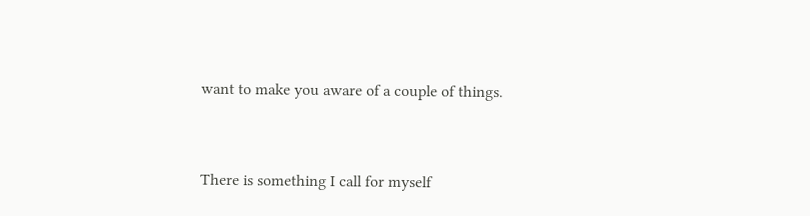want to make you aware of a couple of things.


There is something I call for myself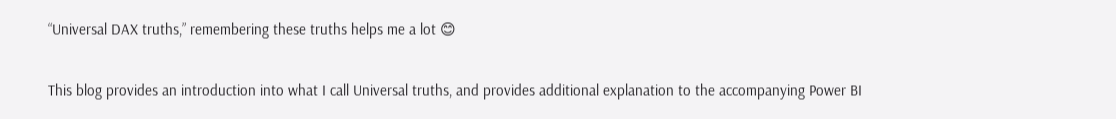“Universal DAX truths,” remembering these truths helps me a lot 😊


This blog provides an introduction into what I call Universal truths, and provides additional explanation to the accompanying Power BI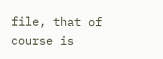file, that of course is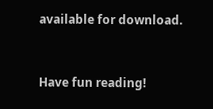available for download.


Have fun reading!